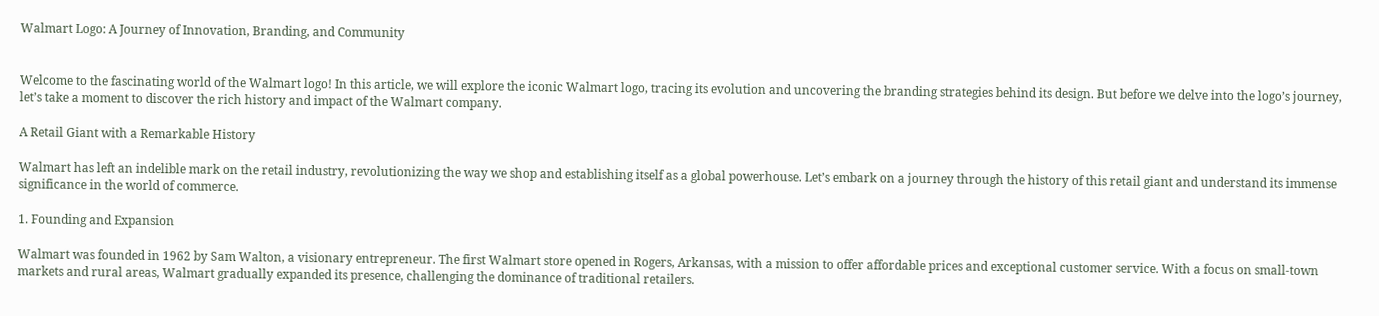Walmart Logo: A Journey of Innovation, Branding, and Community


Welcome to the fascinating world of the Walmart logo! In this article, we will explore the iconic Walmart logo, tracing its evolution and uncovering the branding strategies behind its design. But before we delve into the logo’s journey, let’s take a moment to discover the rich history and impact of the Walmart company.

A Retail Giant with a Remarkable History

Walmart has left an indelible mark on the retail industry, revolutionizing the way we shop and establishing itself as a global powerhouse. Let’s embark on a journey through the history of this retail giant and understand its immense significance in the world of commerce.

1. Founding and Expansion

Walmart was founded in 1962 by Sam Walton, a visionary entrepreneur. The first Walmart store opened in Rogers, Arkansas, with a mission to offer affordable prices and exceptional customer service. With a focus on small-town markets and rural areas, Walmart gradually expanded its presence, challenging the dominance of traditional retailers.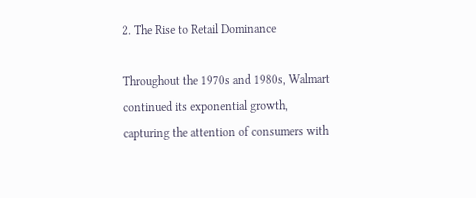2. The Rise to Retail Dominance

Throughout the 1970s and 1980s, Walmart continued its exponential growth, capturing the attention of consumers with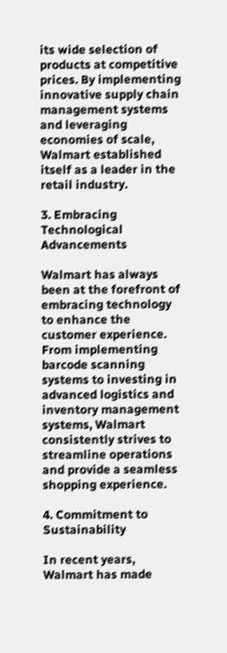its wide selection of products at competitive prices. By implementing innovative supply chain management systems and leveraging economies of scale, Walmart established itself as a leader in the retail industry.

3. Embracing Technological Advancements

Walmart has always been at the forefront of embracing technology to enhance the customer experience. From implementing barcode scanning systems to investing in advanced logistics and inventory management systems, Walmart consistently strives to streamline operations and provide a seamless shopping experience.

4. Commitment to Sustainability

In recent years, Walmart has made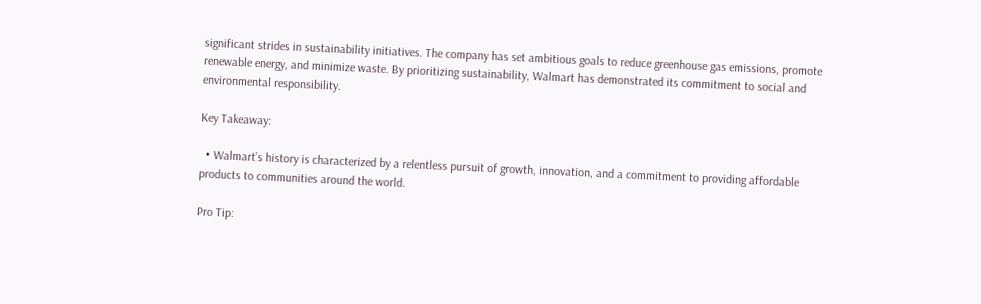significant strides in sustainability initiatives. The company has set ambitious goals to reduce greenhouse gas emissions, promote renewable energy, and minimize waste. By prioritizing sustainability, Walmart has demonstrated its commitment to social and environmental responsibility.

Key Takeaway:

  • Walmart’s history is characterized by a relentless pursuit of growth, innovation, and a commitment to providing affordable products to communities around the world.

Pro Tip: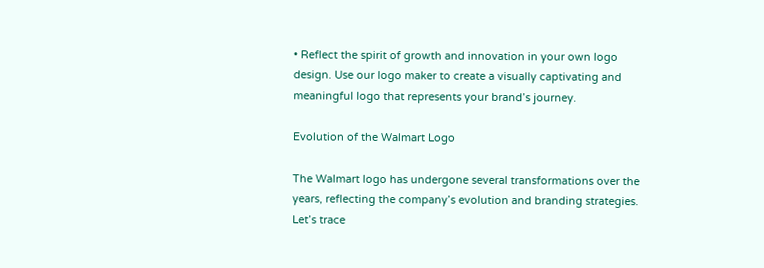• Reflect the spirit of growth and innovation in your own logo design. Use our logo maker to create a visually captivating and meaningful logo that represents your brand’s journey.

Evolution of the Walmart Logo

The Walmart logo has undergone several transformations over the years, reflecting the company’s evolution and branding strategies. Let’s trace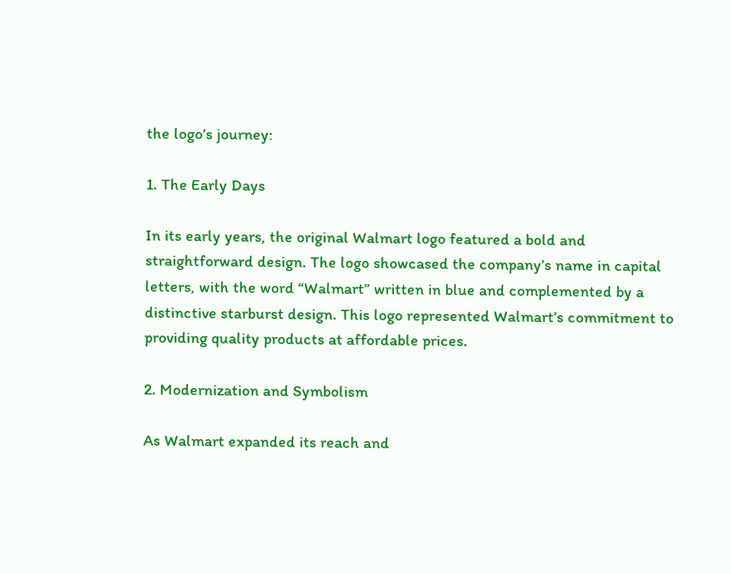the logo’s journey:

1. The Early Days

In its early years, the original Walmart logo featured a bold and straightforward design. The logo showcased the company’s name in capital letters, with the word “Walmart” written in blue and complemented by a distinctive starburst design. This logo represented Walmart’s commitment to providing quality products at affordable prices.

2. Modernization and Symbolism

As Walmart expanded its reach and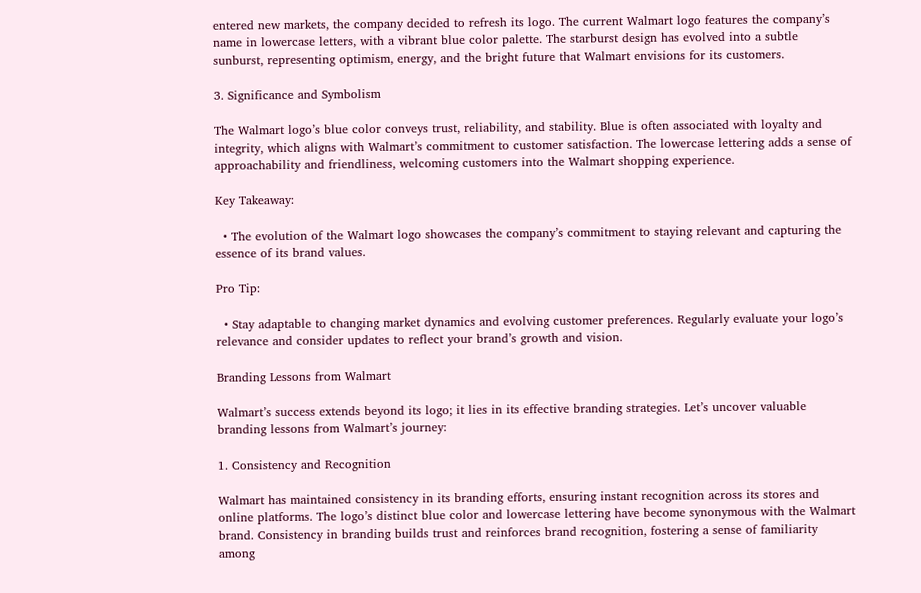entered new markets, the company decided to refresh its logo. The current Walmart logo features the company’s name in lowercase letters, with a vibrant blue color palette. The starburst design has evolved into a subtle sunburst, representing optimism, energy, and the bright future that Walmart envisions for its customers.

3. Significance and Symbolism

The Walmart logo’s blue color conveys trust, reliability, and stability. Blue is often associated with loyalty and integrity, which aligns with Walmart’s commitment to customer satisfaction. The lowercase lettering adds a sense of approachability and friendliness, welcoming customers into the Walmart shopping experience.

Key Takeaway:

  • The evolution of the Walmart logo showcases the company’s commitment to staying relevant and capturing the essence of its brand values.

Pro Tip:

  • Stay adaptable to changing market dynamics and evolving customer preferences. Regularly evaluate your logo’s relevance and consider updates to reflect your brand’s growth and vision.

Branding Lessons from Walmart

Walmart’s success extends beyond its logo; it lies in its effective branding strategies. Let’s uncover valuable branding lessons from Walmart’s journey:

1. Consistency and Recognition

Walmart has maintained consistency in its branding efforts, ensuring instant recognition across its stores and online platforms. The logo’s distinct blue color and lowercase lettering have become synonymous with the Walmart brand. Consistency in branding builds trust and reinforces brand recognition, fostering a sense of familiarity among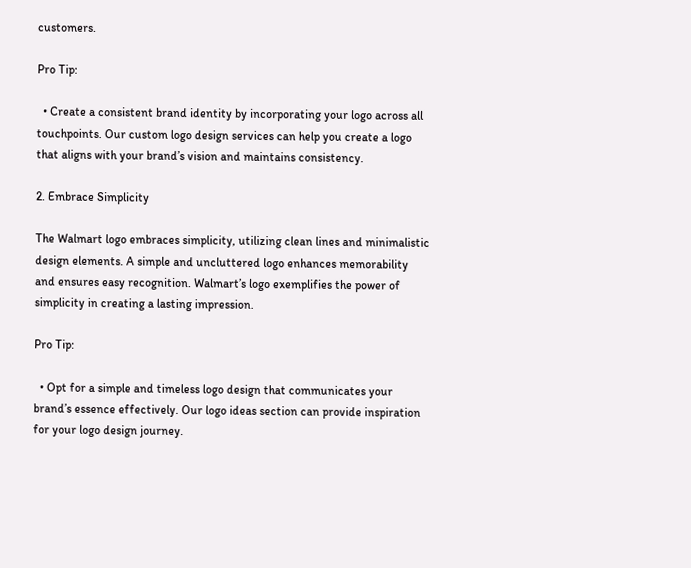customers.

Pro Tip:

  • Create a consistent brand identity by incorporating your logo across all touchpoints. Our custom logo design services can help you create a logo that aligns with your brand’s vision and maintains consistency.

2. Embrace Simplicity

The Walmart logo embraces simplicity, utilizing clean lines and minimalistic design elements. A simple and uncluttered logo enhances memorability and ensures easy recognition. Walmart’s logo exemplifies the power of simplicity in creating a lasting impression.

Pro Tip:

  • Opt for a simple and timeless logo design that communicates your brand’s essence effectively. Our logo ideas section can provide inspiration for your logo design journey.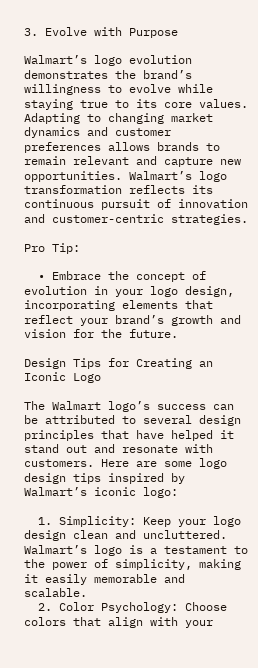3. Evolve with Purpose

Walmart’s logo evolution demonstrates the brand’s willingness to evolve while staying true to its core values. Adapting to changing market dynamics and customer preferences allows brands to remain relevant and capture new opportunities. Walmart’s logo transformation reflects its continuous pursuit of innovation and customer-centric strategies.

Pro Tip:

  • Embrace the concept of evolution in your logo design, incorporating elements that reflect your brand’s growth and vision for the future.

Design Tips for Creating an Iconic Logo

The Walmart logo’s success can be attributed to several design principles that have helped it stand out and resonate with customers. Here are some logo design tips inspired by Walmart’s iconic logo:

  1. Simplicity: Keep your logo design clean and uncluttered. Walmart’s logo is a testament to the power of simplicity, making it easily memorable and scalable.
  2. Color Psychology: Choose colors that align with your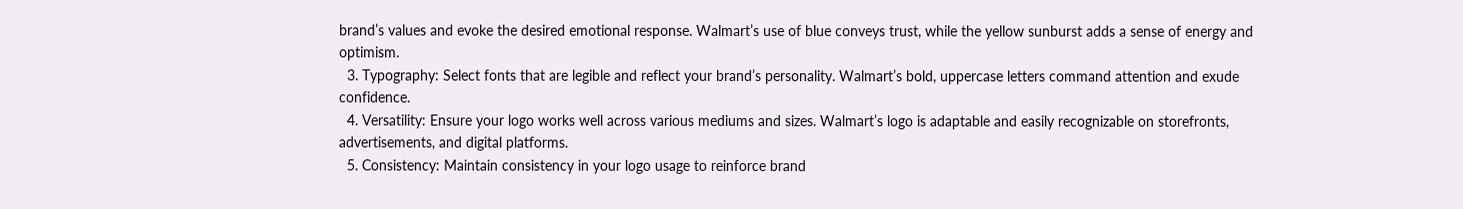brand’s values and evoke the desired emotional response. Walmart’s use of blue conveys trust, while the yellow sunburst adds a sense of energy and optimism.
  3. Typography: Select fonts that are legible and reflect your brand’s personality. Walmart’s bold, uppercase letters command attention and exude confidence.
  4. Versatility: Ensure your logo works well across various mediums and sizes. Walmart’s logo is adaptable and easily recognizable on storefronts, advertisements, and digital platforms.
  5. Consistency: Maintain consistency in your logo usage to reinforce brand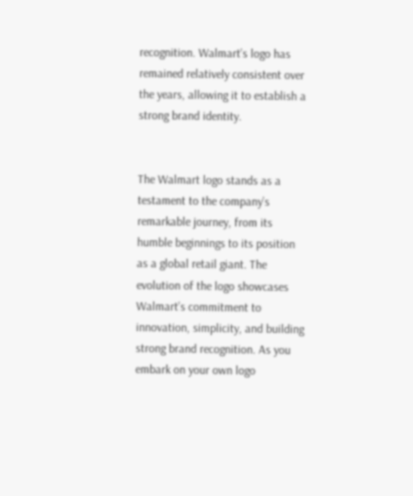recognition. Walmart’s logo has remained relatively consistent over the years, allowing it to establish a strong brand identity.


The Walmart logo stands as a testament to the company’s remarkable journey, from its humble beginnings to its position as a global retail giant. The evolution of the logo showcases Walmart’s commitment to innovation, simplicity, and building strong brand recognition. As you embark on your own logo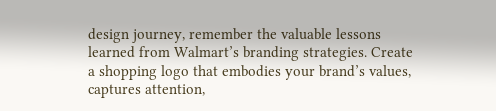design journey, remember the valuable lessons learned from Walmart’s branding strategies. Create a shopping logo that embodies your brand’s values, captures attention,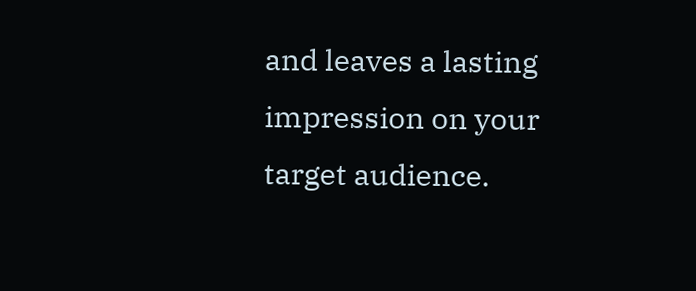and leaves a lasting impression on your target audience.